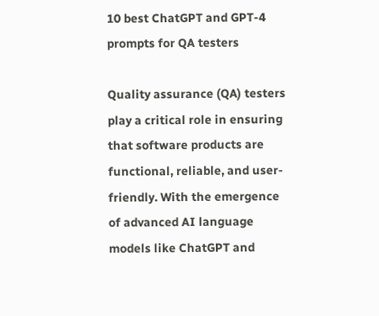10 best ChatGPT and GPT-4 prompts for QA testers

Quality assurance (QA) testers play a critical role in ensuring that software products are functional, reliable, and user-friendly. With the emergence of advanced AI language models like ChatGPT and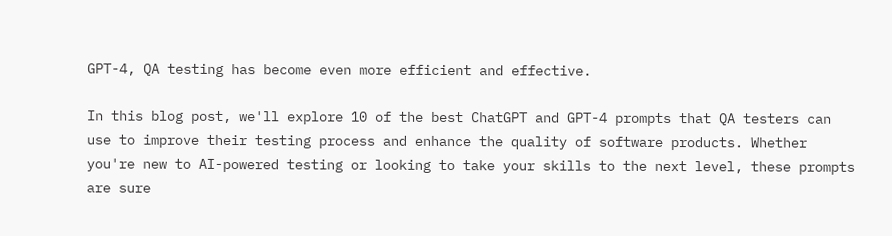GPT-4, QA testing has become even more efficient and effective.

In this blog post, we'll explore 10 of the best ChatGPT and GPT-4 prompts that QA testers can use to improve their testing process and enhance the quality of software products. Whether you're new to AI-powered testing or looking to take your skills to the next level, these prompts are sure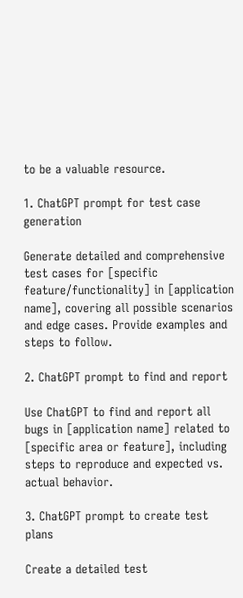to be a valuable resource.

1. ChatGPT prompt for test case generation

Generate detailed and comprehensive test cases for [specific feature/functionality] in [application name], covering all possible scenarios and edge cases. Provide examples and steps to follow.

2. ChatGPT prompt to find and report

Use ChatGPT to find and report all bugs in [application name] related to [specific area or feature], including steps to reproduce and expected vs. actual behavior.

3. ChatGPT prompt to create test plans

Create a detailed test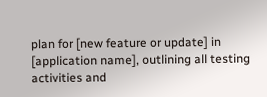plan for [new feature or update] in [application name], outlining all testing activities and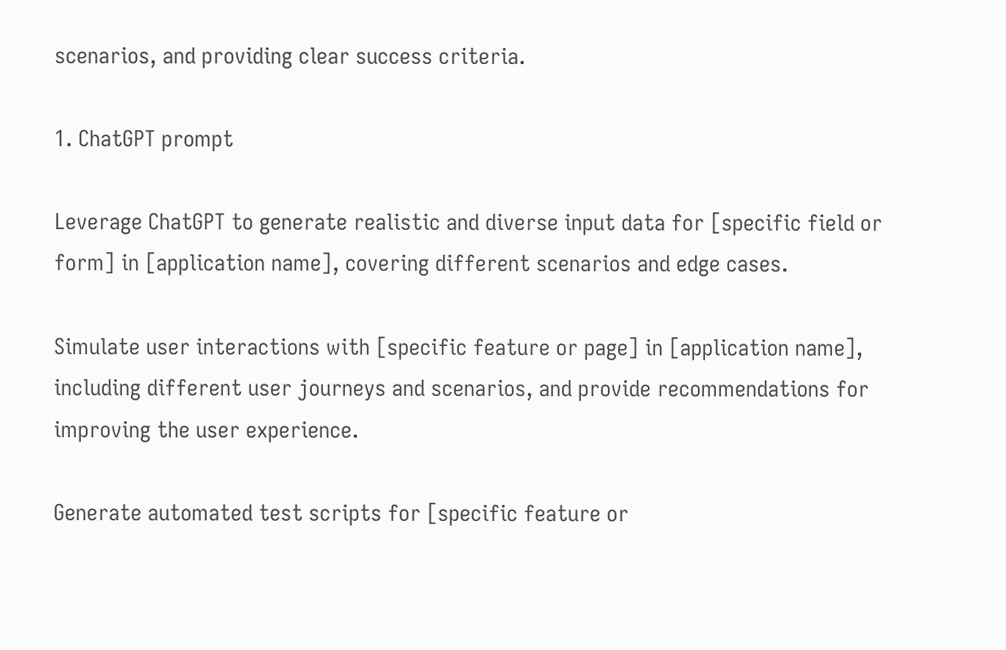scenarios, and providing clear success criteria.

1. ChatGPT prompt

Leverage ChatGPT to generate realistic and diverse input data for [specific field or form] in [application name], covering different scenarios and edge cases.

Simulate user interactions with [specific feature or page] in [application name], including different user journeys and scenarios, and provide recommendations for improving the user experience.

Generate automated test scripts for [specific feature or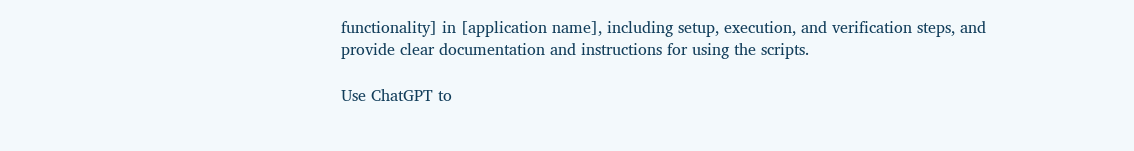functionality] in [application name], including setup, execution, and verification steps, and provide clear documentation and instructions for using the scripts.

Use ChatGPT to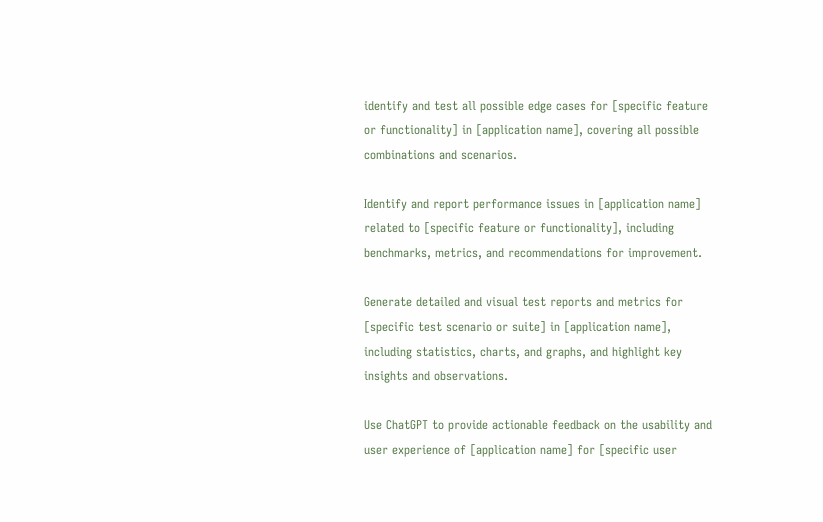identify and test all possible edge cases for [specific feature or functionality] in [application name], covering all possible combinations and scenarios.

Identify and report performance issues in [application name] related to [specific feature or functionality], including benchmarks, metrics, and recommendations for improvement.

Generate detailed and visual test reports and metrics for [specific test scenario or suite] in [application name], including statistics, charts, and graphs, and highlight key insights and observations.

Use ChatGPT to provide actionable feedback on the usability and user experience of [application name] for [specific user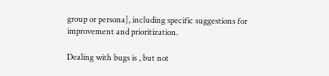group or persona], including specific suggestions for improvement and prioritization.

Dealing with bugs is , but not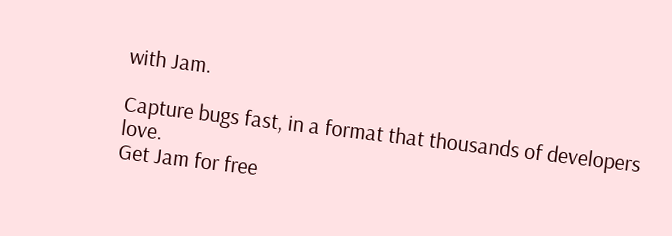with Jam.

Capture bugs fast, in a format that thousands of developers love.
Get Jam for free